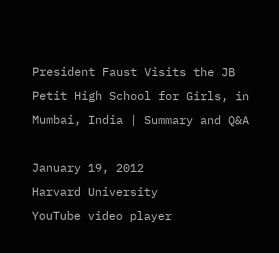President Faust Visits the JB Petit High School for Girls, in Mumbai, India | Summary and Q&A

January 19, 2012
Harvard University
YouTube video player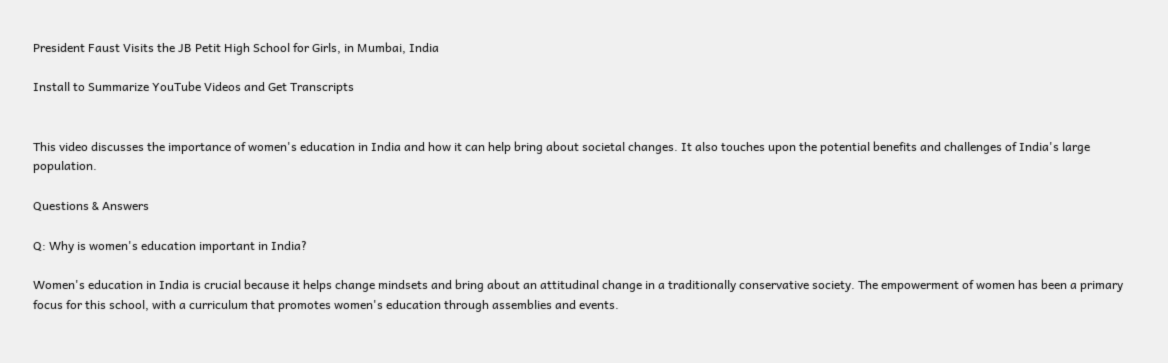President Faust Visits the JB Petit High School for Girls, in Mumbai, India

Install to Summarize YouTube Videos and Get Transcripts


This video discusses the importance of women's education in India and how it can help bring about societal changes. It also touches upon the potential benefits and challenges of India's large population.

Questions & Answers

Q: Why is women's education important in India?

Women's education in India is crucial because it helps change mindsets and bring about an attitudinal change in a traditionally conservative society. The empowerment of women has been a primary focus for this school, with a curriculum that promotes women's education through assemblies and events.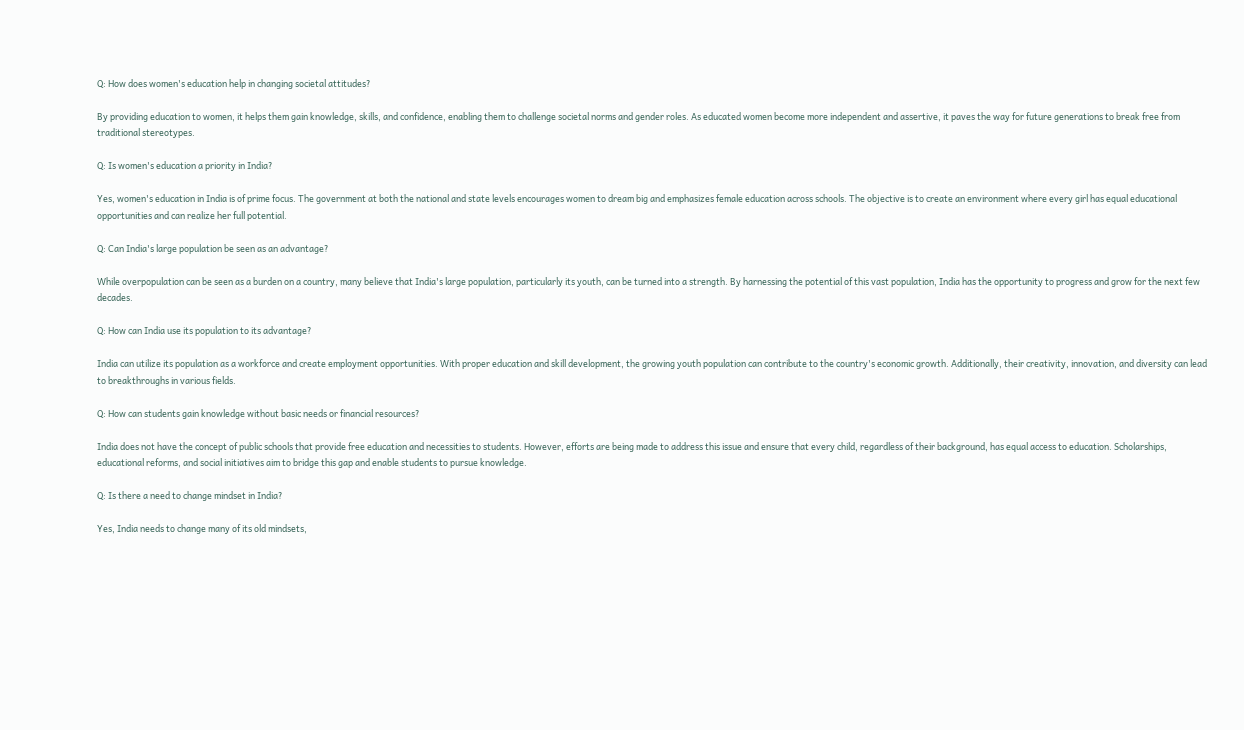Q: How does women's education help in changing societal attitudes?

By providing education to women, it helps them gain knowledge, skills, and confidence, enabling them to challenge societal norms and gender roles. As educated women become more independent and assertive, it paves the way for future generations to break free from traditional stereotypes.

Q: Is women's education a priority in India?

Yes, women's education in India is of prime focus. The government at both the national and state levels encourages women to dream big and emphasizes female education across schools. The objective is to create an environment where every girl has equal educational opportunities and can realize her full potential.

Q: Can India's large population be seen as an advantage?

While overpopulation can be seen as a burden on a country, many believe that India's large population, particularly its youth, can be turned into a strength. By harnessing the potential of this vast population, India has the opportunity to progress and grow for the next few decades.

Q: How can India use its population to its advantage?

India can utilize its population as a workforce and create employment opportunities. With proper education and skill development, the growing youth population can contribute to the country's economic growth. Additionally, their creativity, innovation, and diversity can lead to breakthroughs in various fields.

Q: How can students gain knowledge without basic needs or financial resources?

India does not have the concept of public schools that provide free education and necessities to students. However, efforts are being made to address this issue and ensure that every child, regardless of their background, has equal access to education. Scholarships, educational reforms, and social initiatives aim to bridge this gap and enable students to pursue knowledge.

Q: Is there a need to change mindset in India?

Yes, India needs to change many of its old mindsets,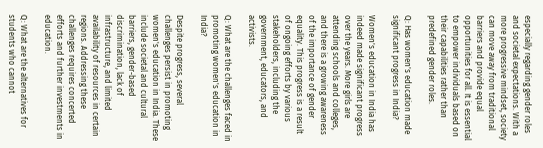especially regarding gender roles and societal expectations. With a more progressive mindset, society can move away from traditional barriers and provide equal opportunities for all. It is essential to empower individuals based on their capabilities rather than predefined gender roles.

Q: Has women's education made significant progress in India?

Women's education in India has indeed made significant progress over the years. More girls are attending schools and colleges, and there is a growing awareness of the importance of gender equality. This progress is a result of ongoing efforts by various stakeholders, including the government, educators, and activists.

Q: What are the challenges faced in promoting women's education in India?

Despite progress, several challenges persist in promoting women's education in India. These include societal and cultural barriers, gender-based discrimination, lack of infrastructure, and limited availability of resources in certain regions. Addressing these challenges requires concerted efforts and further investments in education.

Q: What are the alternatives for students who cannot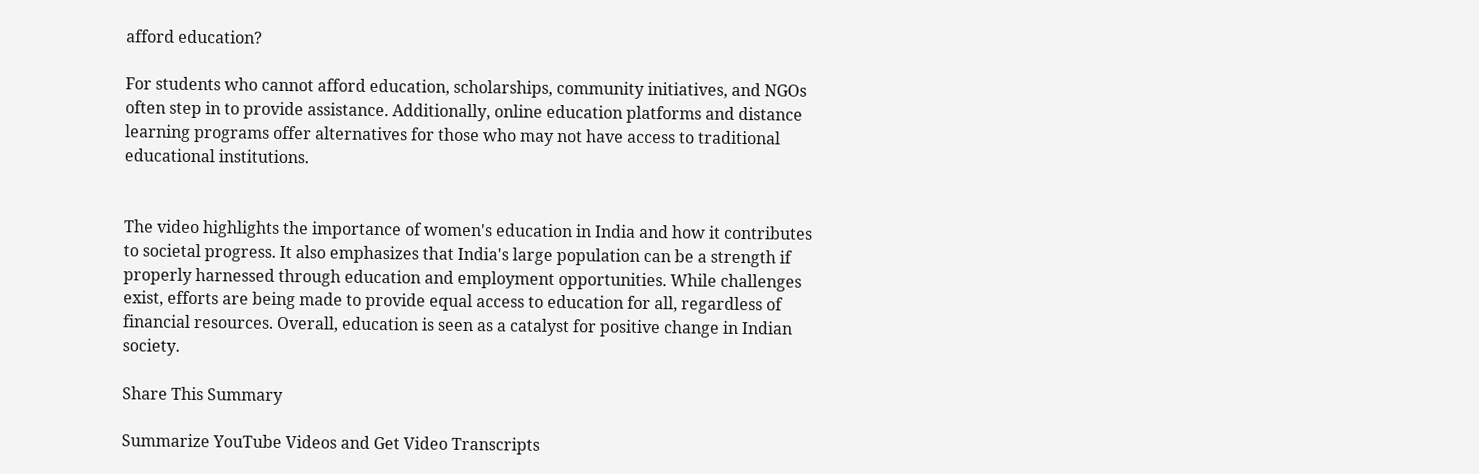afford education?

For students who cannot afford education, scholarships, community initiatives, and NGOs often step in to provide assistance. Additionally, online education platforms and distance learning programs offer alternatives for those who may not have access to traditional educational institutions.


The video highlights the importance of women's education in India and how it contributes to societal progress. It also emphasizes that India's large population can be a strength if properly harnessed through education and employment opportunities. While challenges exist, efforts are being made to provide equal access to education for all, regardless of financial resources. Overall, education is seen as a catalyst for positive change in Indian society.

Share This Summary

Summarize YouTube Videos and Get Video Transcripts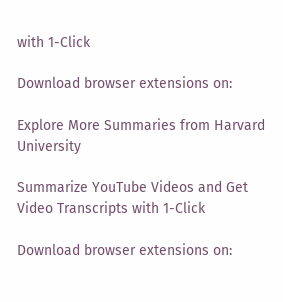with 1-Click

Download browser extensions on:

Explore More Summaries from Harvard University

Summarize YouTube Videos and Get Video Transcripts with 1-Click

Download browser extensions on: